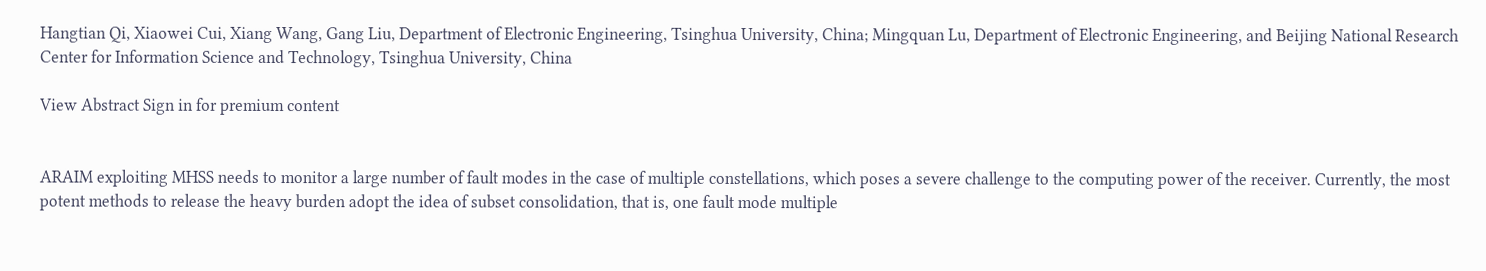Hangtian Qi, Xiaowei Cui, Xiang Wang, Gang Liu, Department of Electronic Engineering, Tsinghua University, China; Mingquan Lu, Department of Electronic Engineering, and Beijing National Research Center for Information Science and Technology, Tsinghua University, China

View Abstract Sign in for premium content


ARAIM exploiting MHSS needs to monitor a large number of fault modes in the case of multiple constellations, which poses a severe challenge to the computing power of the receiver. Currently, the most potent methods to release the heavy burden adopt the idea of subset consolidation, that is, one fault mode multiple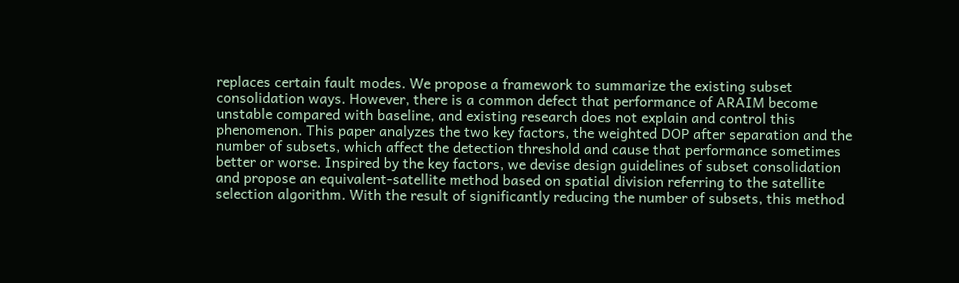replaces certain fault modes. We propose a framework to summarize the existing subset consolidation ways. However, there is a common defect that performance of ARAIM become unstable compared with baseline, and existing research does not explain and control this phenomenon. This paper analyzes the two key factors, the weighted DOP after separation and the number of subsets, which affect the detection threshold and cause that performance sometimes better or worse. Inspired by the key factors, we devise design guidelines of subset consolidation and propose an equivalent-satellite method based on spatial division referring to the satellite selection algorithm. With the result of significantly reducing the number of subsets, this method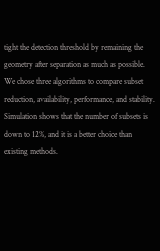tight the detection threshold by remaining the geometry after separation as much as possible. We chose three algorithms to compare subset reduction, availability, performance, and stability. Simulation shows that the number of subsets is down to 12%, and it is a better choice than existing methods.